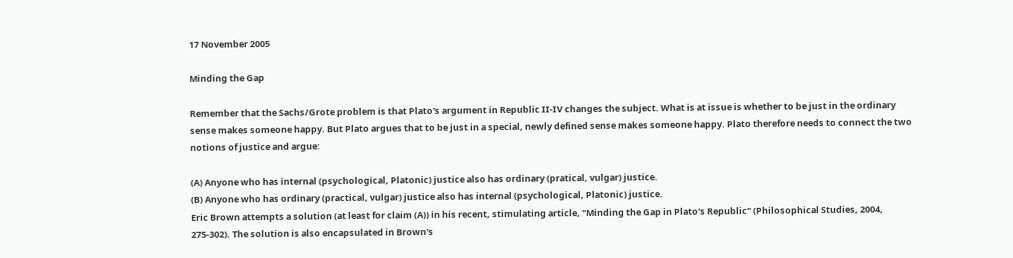17 November 2005

Minding the Gap

Remember that the Sachs/Grote problem is that Plato's argument in Republic II-IV changes the subject. What is at issue is whether to be just in the ordinary sense makes someone happy. But Plato argues that to be just in a special, newly defined sense makes someone happy. Plato therefore needs to connect the two notions of justice and argue:

(A) Anyone who has internal (psychological, Platonic) justice also has ordinary (pratical, vulgar) justice.
(B) Anyone who has ordinary (practical, vulgar) justice also has internal (psychological, Platonic) justice.
Eric Brown attempts a solution (at least for claim (A)) in his recent, stimulating article, "Minding the Gap in Plato's Republic" (Philosophical Studies, 2004, 275-302). The solution is also encapsulated in Brown's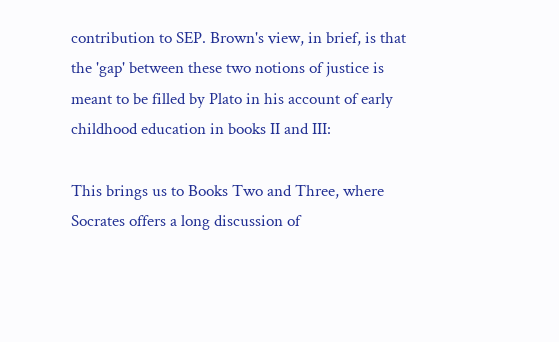contribution to SEP. Brown's view, in brief, is that the 'gap' between these two notions of justice is meant to be filled by Plato in his account of early childhood education in books II and III:

This brings us to Books Two and Three, where Socrates offers a long discussion of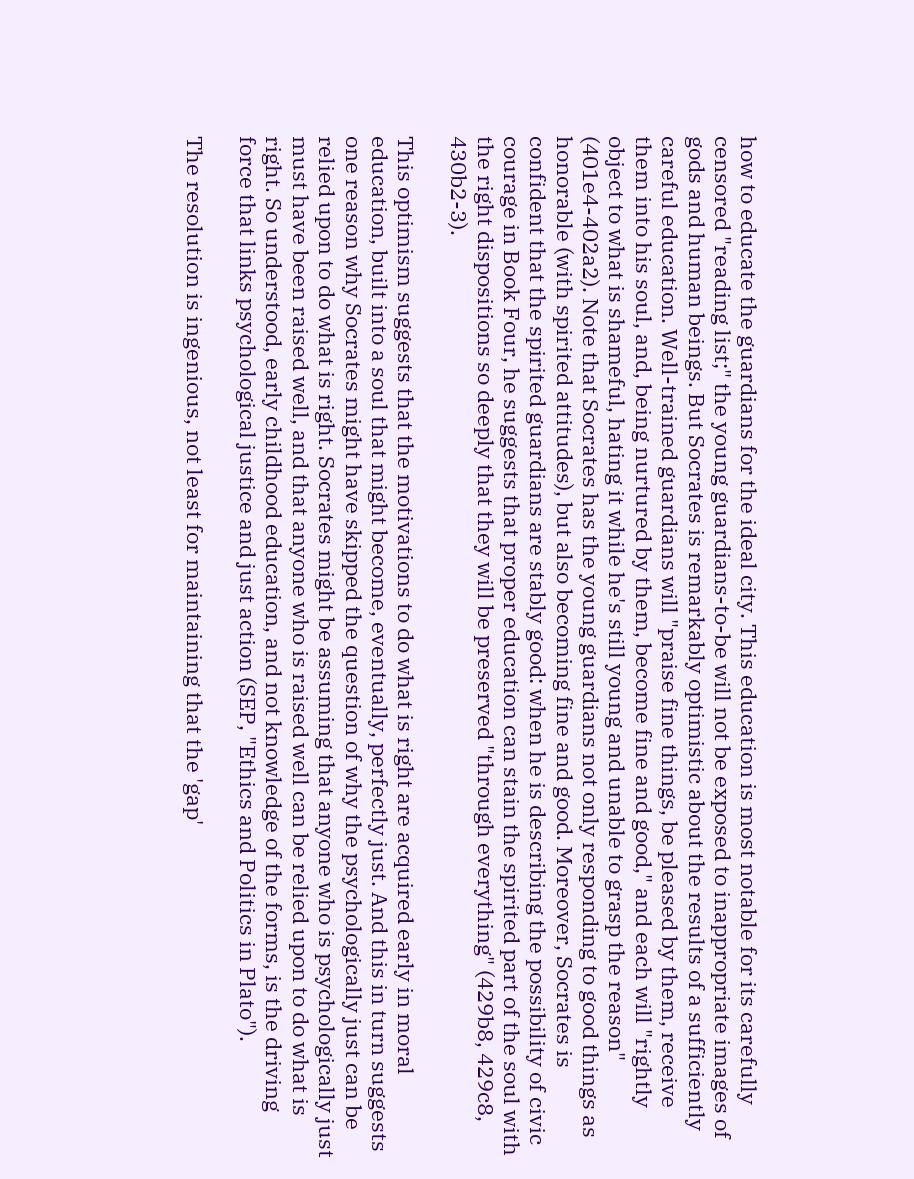how to educate the guardians for the ideal city. This education is most notable for its carefully censored "reading list;" the young guardians-to-be will not be exposed to inappropriate images of gods and human beings. But Socrates is remarkably optimistic about the results of a sufficiently careful education. Well-trained guardians will "praise fine things, be pleased by them, receive them into his soul, and, being nurtured by them, become fine and good," and each will "rightly object to what is shameful, hating it while he's still young and unable to grasp the reason" (401e4-402a2). Note that Socrates has the young guardians not only responding to good things as honorable (with spirited attitudes), but also becoming fine and good. Moreover, Socrates is confident that the spirited guardians are stably good: when he is describing the possibility of civic courage in Book Four, he suggests that proper education can stain the spirited part of the soul with the right dispositions so deeply that they will be preserved "through everything" (429b8, 429c8, 430b2-3).

This optimism suggests that the motivations to do what is right are acquired early in moral education, built into a soul that might become, eventually, perfectly just. And this in turn suggests one reason why Socrates might have skipped the question of why the psychologically just can be relied upon to do what is right. Socrates might be assuming that anyone who is psychologically just must have been raised well, and that anyone who is raised well can be relied upon to do what is right. So understood, early childhood education, and not knowledge of the forms, is the driving force that links psychological justice and just action (SEP, "Ethics and Politics in Plato").

The resolution is ingenious, not least for maintaining that the 'gap'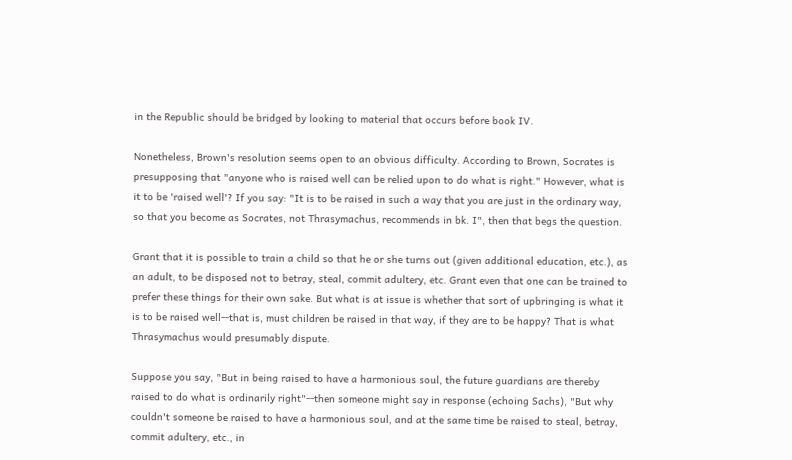in the Republic should be bridged by looking to material that occurs before book IV.

Nonetheless, Brown's resolution seems open to an obvious difficulty. According to Brown, Socrates is presupposing that "anyone who is raised well can be relied upon to do what is right." However, what is it to be 'raised well'? If you say: "It is to be raised in such a way that you are just in the ordinary way, so that you become as Socrates, not Thrasymachus, recommends in bk. I", then that begs the question.

Grant that it is possible to train a child so that he or she turns out (given additional education, etc.), as an adult, to be disposed not to betray, steal, commit adultery, etc. Grant even that one can be trained to prefer these things for their own sake. But what is at issue is whether that sort of upbringing is what it is to be raised well--that is, must children be raised in that way, if they are to be happy? That is what Thrasymachus would presumably dispute.

Suppose you say, "But in being raised to have a harmonious soul, the future guardians are thereby raised to do what is ordinarily right"--then someone might say in response (echoing Sachs), "But why couldn't someone be raised to have a harmonious soul, and at the same time be raised to steal, betray, commit adultery, etc., in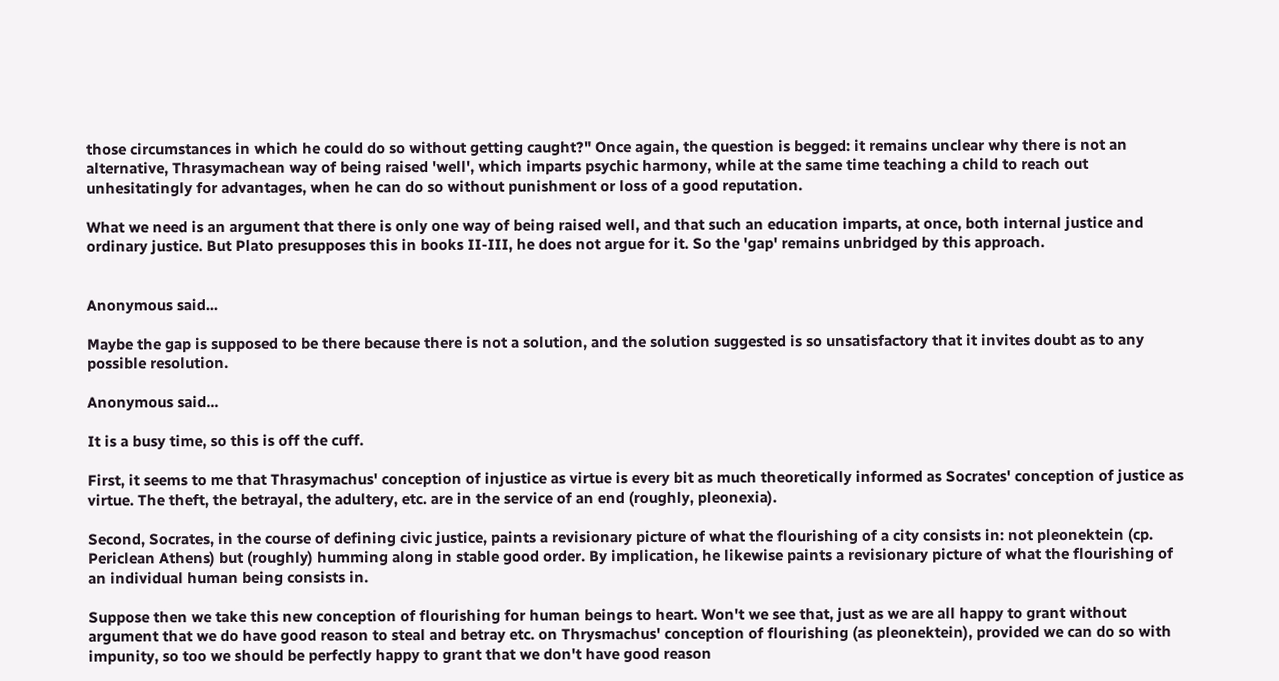those circumstances in which he could do so without getting caught?" Once again, the question is begged: it remains unclear why there is not an alternative, Thrasymachean way of being raised 'well', which imparts psychic harmony, while at the same time teaching a child to reach out unhesitatingly for advantages, when he can do so without punishment or loss of a good reputation.

What we need is an argument that there is only one way of being raised well, and that such an education imparts, at once, both internal justice and ordinary justice. But Plato presupposes this in books II-III, he does not argue for it. So the 'gap' remains unbridged by this approach.


Anonymous said...

Maybe the gap is supposed to be there because there is not a solution, and the solution suggested is so unsatisfactory that it invites doubt as to any possible resolution.

Anonymous said...

It is a busy time, so this is off the cuff.

First, it seems to me that Thrasymachus' conception of injustice as virtue is every bit as much theoretically informed as Socrates' conception of justice as virtue. The theft, the betrayal, the adultery, etc. are in the service of an end (roughly, pleonexia).

Second, Socrates, in the course of defining civic justice, paints a revisionary picture of what the flourishing of a city consists in: not pleonektein (cp. Periclean Athens) but (roughly) humming along in stable good order. By implication, he likewise paints a revisionary picture of what the flourishing of an individual human being consists in.

Suppose then we take this new conception of flourishing for human beings to heart. Won't we see that, just as we are all happy to grant without argument that we do have good reason to steal and betray etc. on Thrysmachus' conception of flourishing (as pleonektein), provided we can do so with impunity, so too we should be perfectly happy to grant that we don't have good reason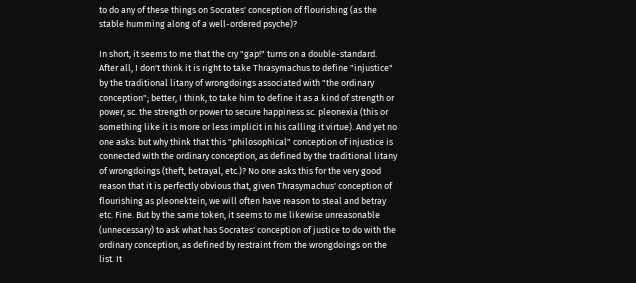to do any of these things on Socrates' conception of flourishing (as the stable humming along of a well-ordered psyche)?

In short, it seems to me that the cry "gap!" turns on a double-standard. After all, I don't think it is right to take Thrasymachus to define "injustice" by the traditional litany of wrongdoings associated with "the ordinary conception"; better, I think, to take him to define it as a kind of strength or power, sc. the strength or power to secure happiness sc. pleonexia (this or something like it is more or less implicit in his calling it virtue). And yet no one asks: but why think that this "philosophical" conception of injustice is connected with the ordinary conception, as defined by the traditional litany of wrongdoings (theft, betrayal, etc.)? No one asks this for the very good reason that it is perfectly obvious that, given Thrasymachus' conception of flourishing as pleonektein, we will often have reason to steal and betray etc. Fine. But by the same token, it seems to me likewise unreasonable (unnecessary) to ask what has Socrates' conception of justice to do with the ordinary conception, as defined by restraint from the wrongdoings on the list. It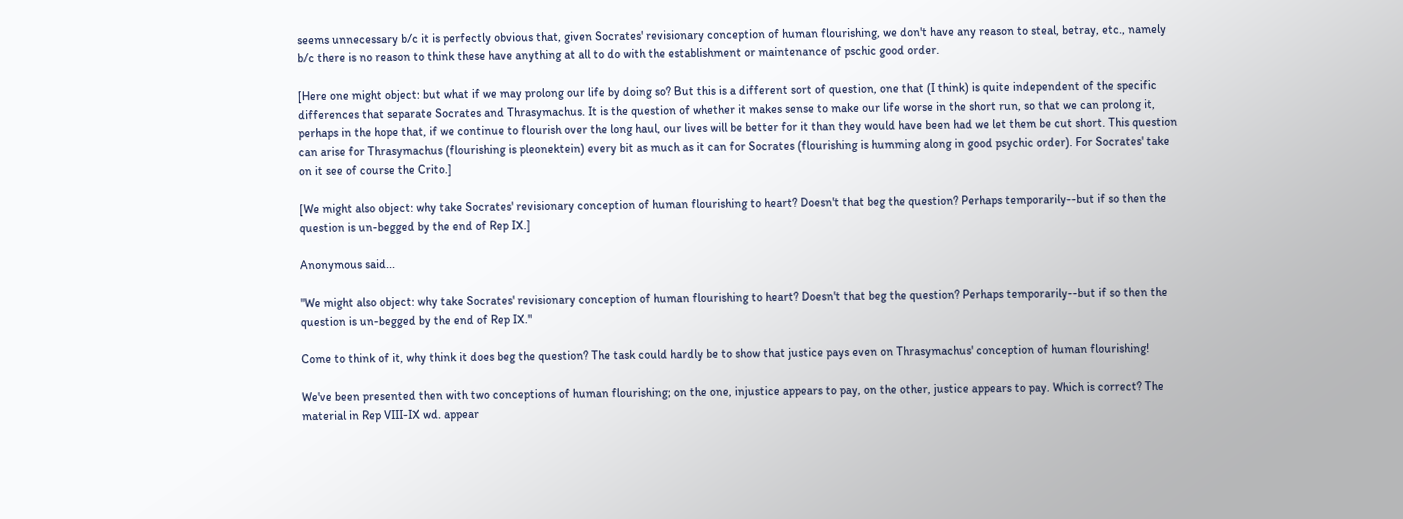seems unnecessary b/c it is perfectly obvious that, given Socrates' revisionary conception of human flourishing, we don't have any reason to steal, betray, etc., namely b/c there is no reason to think these have anything at all to do with the establishment or maintenance of pschic good order.

[Here one might object: but what if we may prolong our life by doing so? But this is a different sort of question, one that (I think) is quite independent of the specific differences that separate Socrates and Thrasymachus. It is the question of whether it makes sense to make our life worse in the short run, so that we can prolong it, perhaps in the hope that, if we continue to flourish over the long haul, our lives will be better for it than they would have been had we let them be cut short. This question can arise for Thrasymachus (flourishing is pleonektein) every bit as much as it can for Socrates (flourishing is humming along in good psychic order). For Socrates' take on it see of course the Crito.]

[We might also object: why take Socrates' revisionary conception of human flourishing to heart? Doesn't that beg the question? Perhaps temporarily--but if so then the question is un-begged by the end of Rep IX.]

Anonymous said...

"We might also object: why take Socrates' revisionary conception of human flourishing to heart? Doesn't that beg the question? Perhaps temporarily--but if so then the question is un-begged by the end of Rep IX."

Come to think of it, why think it does beg the question? The task could hardly be to show that justice pays even on Thrasymachus' conception of human flourishing!

We've been presented then with two conceptions of human flourishing; on the one, injustice appears to pay, on the other, justice appears to pay. Which is correct? The material in Rep VIII-IX wd. appear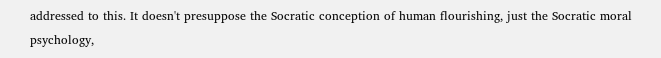addressed to this. It doesn't presuppose the Socratic conception of human flourishing, just the Socratic moral psychology,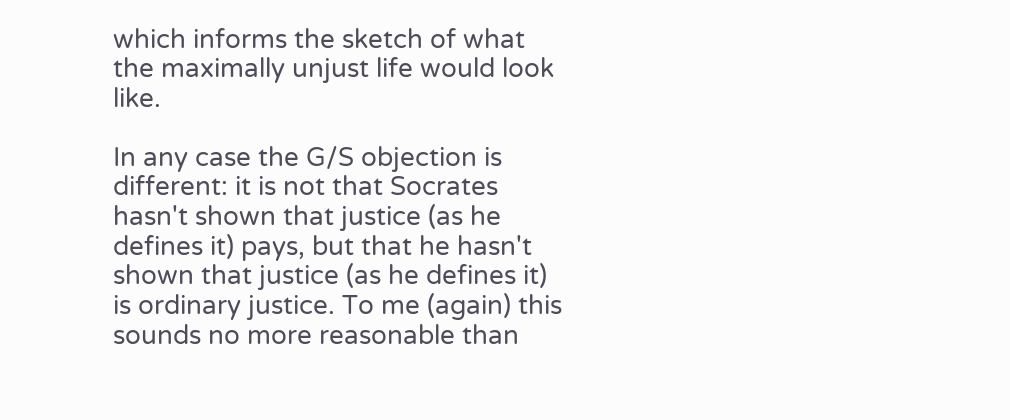which informs the sketch of what the maximally unjust life would look like.

In any case the G/S objection is different: it is not that Socrates hasn't shown that justice (as he defines it) pays, but that he hasn't shown that justice (as he defines it) is ordinary justice. To me (again) this sounds no more reasonable than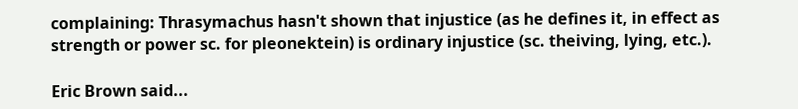complaining: Thrasymachus hasn't shown that injustice (as he defines it, in effect as strength or power sc. for pleonektein) is ordinary injustice (sc. theiving, lying, etc.).

Eric Brown said...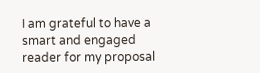I am grateful to have a smart and engaged reader for my proposal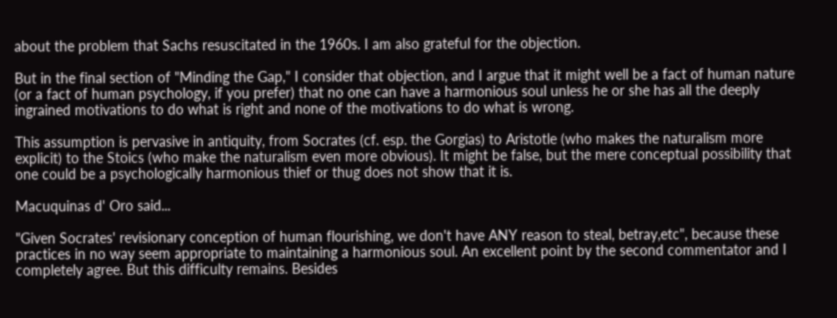about the problem that Sachs resuscitated in the 1960s. I am also grateful for the objection.

But in the final section of "Minding the Gap," I consider that objection, and I argue that it might well be a fact of human nature (or a fact of human psychology, if you prefer) that no one can have a harmonious soul unless he or she has all the deeply ingrained motivations to do what is right and none of the motivations to do what is wrong.

This assumption is pervasive in antiquity, from Socrates (cf. esp. the Gorgias) to Aristotle (who makes the naturalism more explicit) to the Stoics (who make the naturalism even more obvious). It might be false, but the mere conceptual possibility that one could be a psychologically harmonious thief or thug does not show that it is.

Macuquinas d' Oro said...

"Given Socrates' revisionary conception of human flourishing, we don't have ANY reason to steal, betray,etc", because these practices in no way seem appropriate to maintaining a harmonious soul. An excellent point by the second commentator and I completely agree. But this difficulty remains. Besides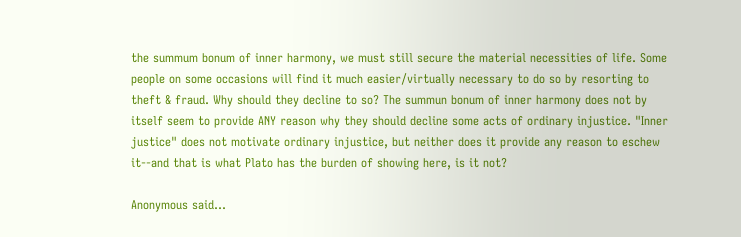the summum bonum of inner harmony, we must still secure the material necessities of life. Some people on some occasions will find it much easier/virtually necessary to do so by resorting to theft & fraud. Why should they decline to so? The summun bonum of inner harmony does not by itself seem to provide ANY reason why they should decline some acts of ordinary injustice. "Inner justice" does not motivate ordinary injustice, but neither does it provide any reason to eschew it--and that is what Plato has the burden of showing here, is it not?

Anonymous said...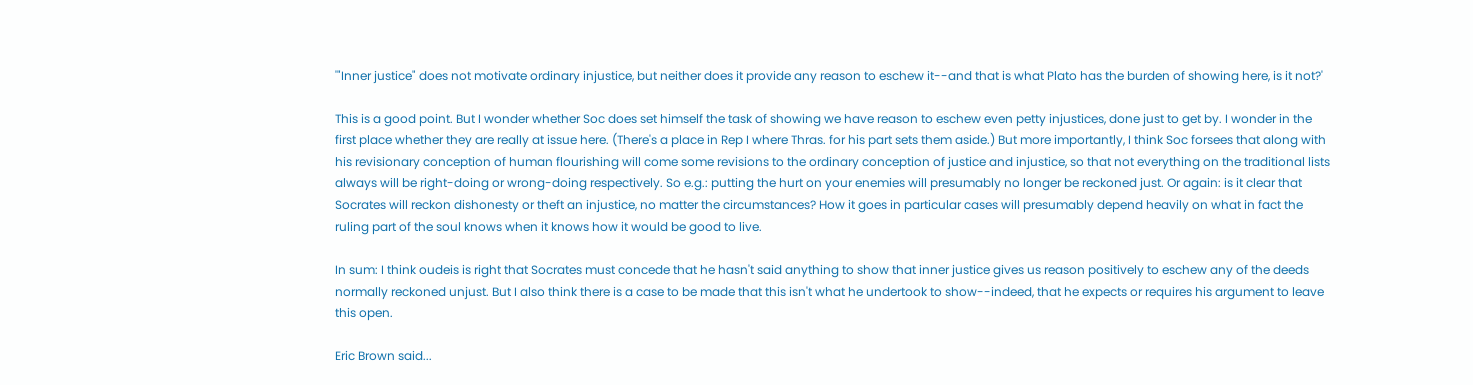'"Inner justice" does not motivate ordinary injustice, but neither does it provide any reason to eschew it--and that is what Plato has the burden of showing here, is it not?'

This is a good point. But I wonder whether Soc does set himself the task of showing we have reason to eschew even petty injustices, done just to get by. I wonder in the first place whether they are really at issue here. (There's a place in Rep I where Thras. for his part sets them aside.) But more importantly, I think Soc forsees that along with his revisionary conception of human flourishing will come some revisions to the ordinary conception of justice and injustice, so that not everything on the traditional lists always will be right-doing or wrong-doing respectively. So e.g.: putting the hurt on your enemies will presumably no longer be reckoned just. Or again: is it clear that Socrates will reckon dishonesty or theft an injustice, no matter the circumstances? How it goes in particular cases will presumably depend heavily on what in fact the ruling part of the soul knows when it knows how it would be good to live.

In sum: I think oudeis is right that Socrates must concede that he hasn't said anything to show that inner justice gives us reason positively to eschew any of the deeds normally reckoned unjust. But I also think there is a case to be made that this isn't what he undertook to show--indeed, that he expects or requires his argument to leave this open.

Eric Brown said...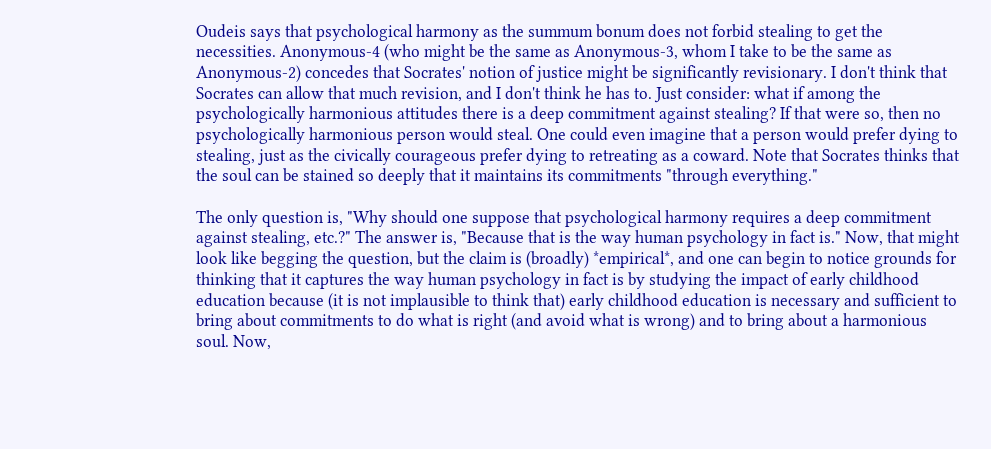Oudeis says that psychological harmony as the summum bonum does not forbid stealing to get the necessities. Anonymous-4 (who might be the same as Anonymous-3, whom I take to be the same as Anonymous-2) concedes that Socrates' notion of justice might be significantly revisionary. I don't think that Socrates can allow that much revision, and I don't think he has to. Just consider: what if among the psychologically harmonious attitudes there is a deep commitment against stealing? If that were so, then no psychologically harmonious person would steal. One could even imagine that a person would prefer dying to stealing, just as the civically courageous prefer dying to retreating as a coward. Note that Socrates thinks that the soul can be stained so deeply that it maintains its commitments "through everything."

The only question is, "Why should one suppose that psychological harmony requires a deep commitment against stealing, etc.?" The answer is, "Because that is the way human psychology in fact is." Now, that might look like begging the question, but the claim is (broadly) *empirical*, and one can begin to notice grounds for thinking that it captures the way human psychology in fact is by studying the impact of early childhood education because (it is not implausible to think that) early childhood education is necessary and sufficient to bring about commitments to do what is right (and avoid what is wrong) and to bring about a harmonious soul. Now,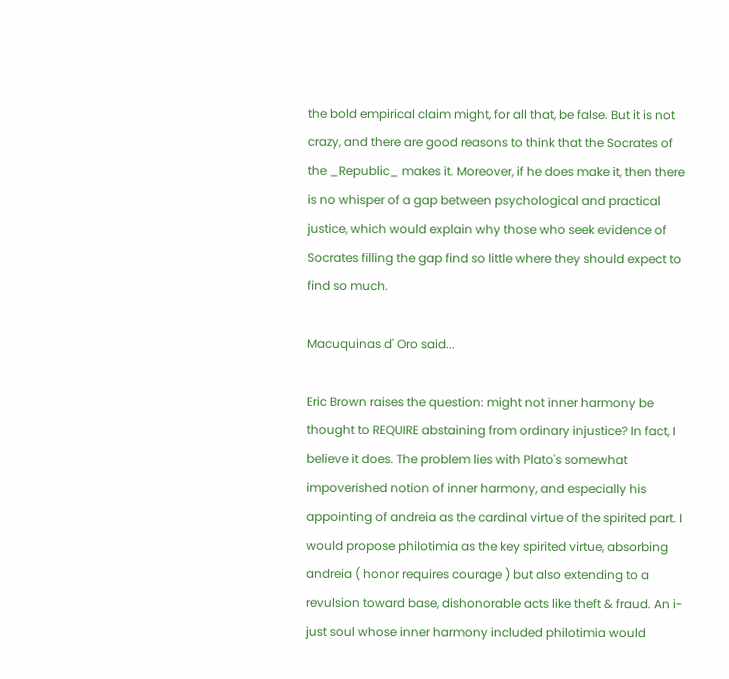the bold empirical claim might, for all that, be false. But it is not crazy, and there are good reasons to think that the Socrates of the _Republic_ makes it. Moreover, if he does make it, then there is no whisper of a gap between psychological and practical justice, which would explain why those who seek evidence of Socrates filling the gap find so little where they should expect to find so much.

Macuquinas d' Oro said...

Eric Brown raises the question: might not inner harmony be thought to REQUIRE abstaining from ordinary injustice? In fact, I believe it does. The problem lies with Plato's somewhat impoverished notion of inner harmony, and especially his appointing of andreia as the cardinal virtue of the spirited part. I would propose philotimia as the key spirited virtue, absorbing andreia ( honor requires courage ) but also extending to a revulsion toward base, dishonorable acts like theft & fraud. An i-just soul whose inner harmony included philotimia would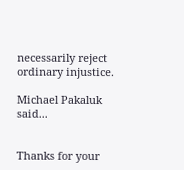necessarily reject ordinary injustice.

Michael Pakaluk said...


Thanks for your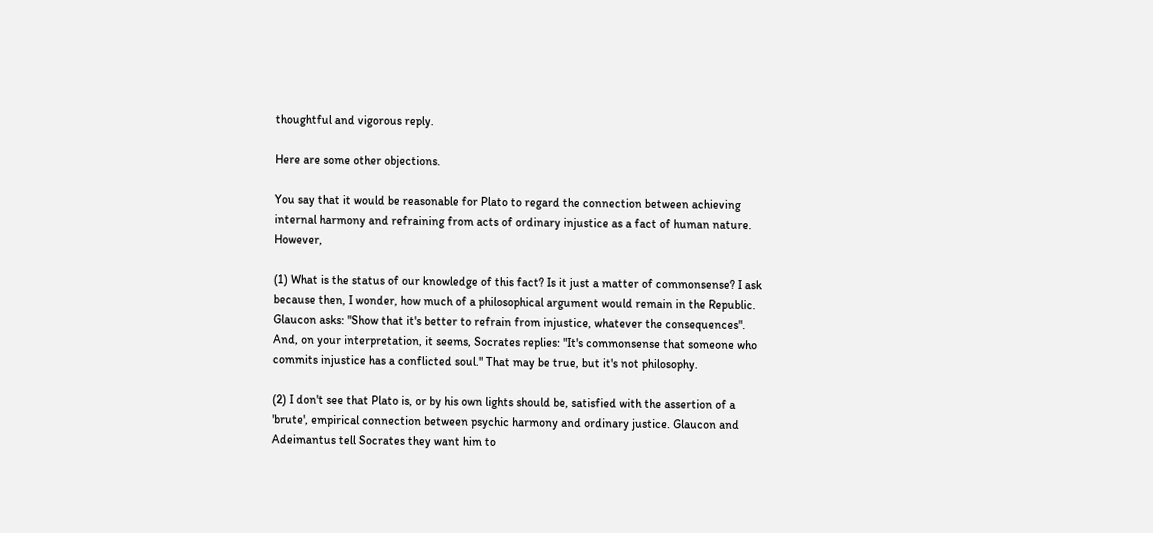thoughtful and vigorous reply.

Here are some other objections.

You say that it would be reasonable for Plato to regard the connection between achieving internal harmony and refraining from acts of ordinary injustice as a fact of human nature. However,

(1) What is the status of our knowledge of this fact? Is it just a matter of commonsense? I ask because then, I wonder, how much of a philosophical argument would remain in the Republic. Glaucon asks: "Show that it's better to refrain from injustice, whatever the consequences". And, on your interpretation, it seems, Socrates replies: "It's commonsense that someone who commits injustice has a conflicted soul." That may be true, but it's not philosophy.

(2) I don't see that Plato is, or by his own lights should be, satisfied with the assertion of a 'brute', empirical connection between psychic harmony and ordinary justice. Glaucon and Adeimantus tell Socrates they want him to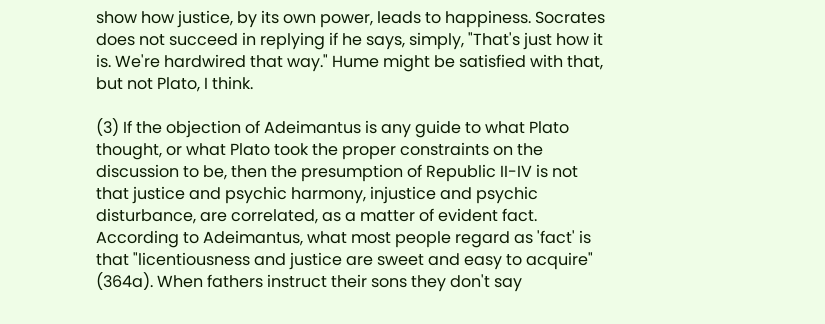show how justice, by its own power, leads to happiness. Socrates does not succeed in replying if he says, simply, "That's just how it is. We're hardwired that way." Hume might be satisfied with that, but not Plato, I think.

(3) If the objection of Adeimantus is any guide to what Plato thought, or what Plato took the proper constraints on the discussion to be, then the presumption of Republic II-IV is not that justice and psychic harmony, injustice and psychic disturbance, are correlated, as a matter of evident fact. According to Adeimantus, what most people regard as 'fact' is that "licentiousness and justice are sweet and easy to acquire" (364a). When fathers instruct their sons they don't say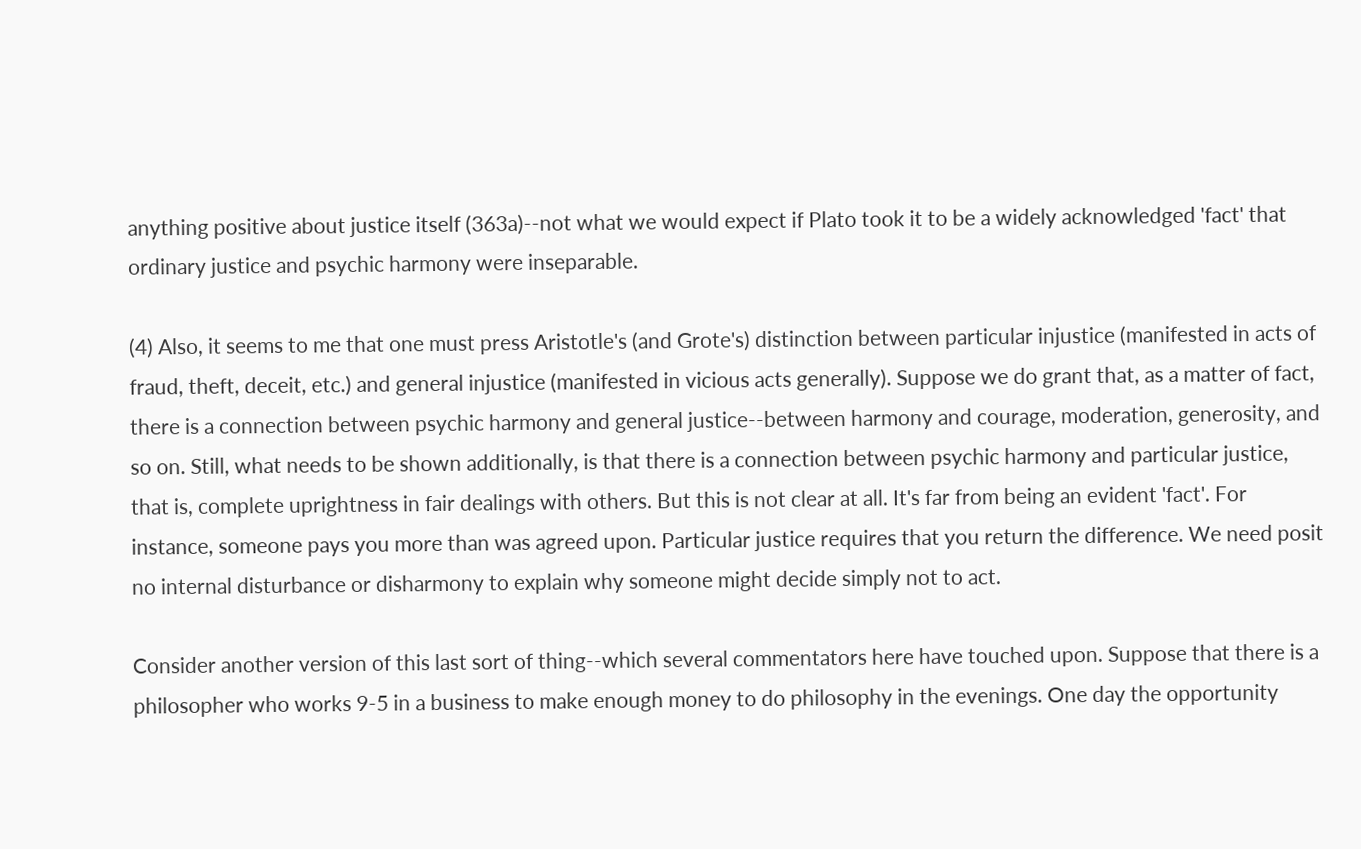anything positive about justice itself (363a)--not what we would expect if Plato took it to be a widely acknowledged 'fact' that ordinary justice and psychic harmony were inseparable.

(4) Also, it seems to me that one must press Aristotle's (and Grote's) distinction between particular injustice (manifested in acts of fraud, theft, deceit, etc.) and general injustice (manifested in vicious acts generally). Suppose we do grant that, as a matter of fact, there is a connection between psychic harmony and general justice--between harmony and courage, moderation, generosity, and so on. Still, what needs to be shown additionally, is that there is a connection between psychic harmony and particular justice, that is, complete uprightness in fair dealings with others. But this is not clear at all. It's far from being an evident 'fact'. For instance, someone pays you more than was agreed upon. Particular justice requires that you return the difference. We need posit no internal disturbance or disharmony to explain why someone might decide simply not to act.

Consider another version of this last sort of thing--which several commentators here have touched upon. Suppose that there is a philosopher who works 9-5 in a business to make enough money to do philosophy in the evenings. One day the opportunity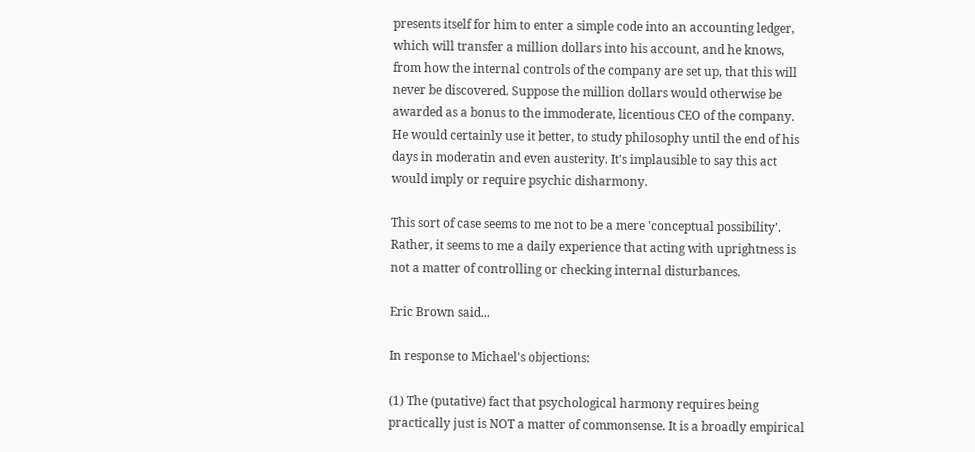presents itself for him to enter a simple code into an accounting ledger, which will transfer a million dollars into his account, and he knows, from how the internal controls of the company are set up, that this will never be discovered. Suppose the million dollars would otherwise be awarded as a bonus to the immoderate, licentious CEO of the company. He would certainly use it better, to study philosophy until the end of his days in moderatin and even austerity. It's implausible to say this act would imply or require psychic disharmony.

This sort of case seems to me not to be a mere 'conceptual possibility'. Rather, it seems to me a daily experience that acting with uprightness is not a matter of controlling or checking internal disturbances.

Eric Brown said...

In response to Michael's objections:

(1) The (putative) fact that psychological harmony requires being practically just is NOT a matter of commonsense. It is a broadly empirical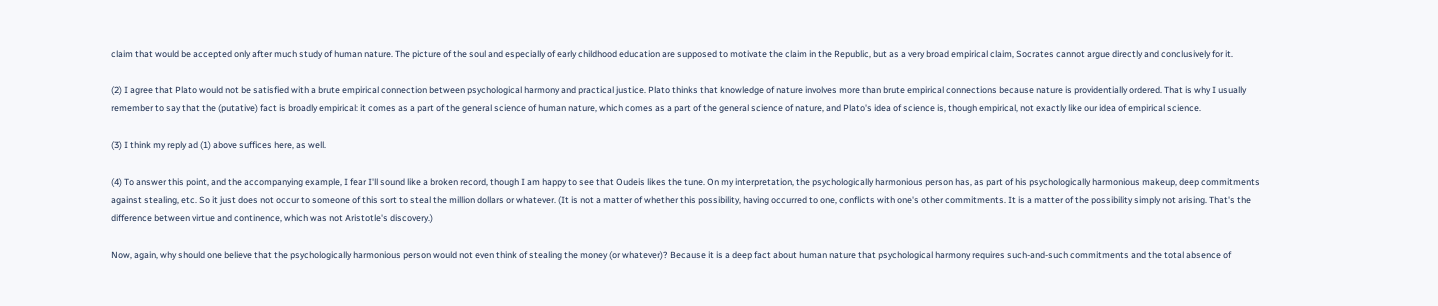claim that would be accepted only after much study of human nature. The picture of the soul and especially of early childhood education are supposed to motivate the claim in the Republic, but as a very broad empirical claim, Socrates cannot argue directly and conclusively for it.

(2) I agree that Plato would not be satisfied with a brute empirical connection between psychological harmony and practical justice. Plato thinks that knowledge of nature involves more than brute empirical connections because nature is providentially ordered. That is why I usually remember to say that the (putative) fact is broadly empirical: it comes as a part of the general science of human nature, which comes as a part of the general science of nature, and Plato's idea of science is, though empirical, not exactly like our idea of empirical science.

(3) I think my reply ad (1) above suffices here, as well.

(4) To answer this point, and the accompanying example, I fear I'll sound like a broken record, though I am happy to see that Oudeis likes the tune. On my interpretation, the psychologically harmonious person has, as part of his psychologically harmonious makeup, deep commitments against stealing, etc. So it just does not occur to someone of this sort to steal the million dollars or whatever. (It is not a matter of whether this possibility, having occurred to one, conflicts with one's other commitments. It is a matter of the possibility simply not arising. That's the difference between virtue and continence, which was not Aristotle's discovery.)

Now, again, why should one believe that the psychologically harmonious person would not even think of stealing the money (or whatever)? Because it is a deep fact about human nature that psychological harmony requires such-and-such commitments and the total absence of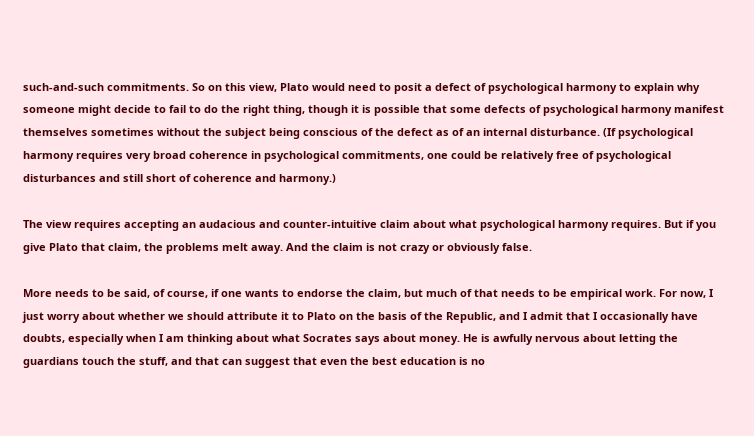such-and-such commitments. So on this view, Plato would need to posit a defect of psychological harmony to explain why someone might decide to fail to do the right thing, though it is possible that some defects of psychological harmony manifest themselves sometimes without the subject being conscious of the defect as of an internal disturbance. (If psychological harmony requires very broad coherence in psychological commitments, one could be relatively free of psychological disturbances and still short of coherence and harmony.)

The view requires accepting an audacious and counter-intuitive claim about what psychological harmony requires. But if you give Plato that claim, the problems melt away. And the claim is not crazy or obviously false.

More needs to be said, of course, if one wants to endorse the claim, but much of that needs to be empirical work. For now, I just worry about whether we should attribute it to Plato on the basis of the Republic, and I admit that I occasionally have doubts, especially when I am thinking about what Socrates says about money. He is awfully nervous about letting the guardians touch the stuff, and that can suggest that even the best education is no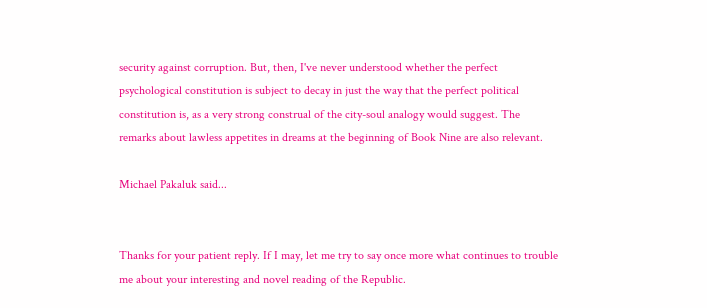security against corruption. But, then, I've never understood whether the perfect psychological constitution is subject to decay in just the way that the perfect political constitution is, as a very strong construal of the city-soul analogy would suggest. The remarks about lawless appetites in dreams at the beginning of Book Nine are also relevant.

Michael Pakaluk said...


Thanks for your patient reply. If I may, let me try to say once more what continues to trouble me about your interesting and novel reading of the Republic.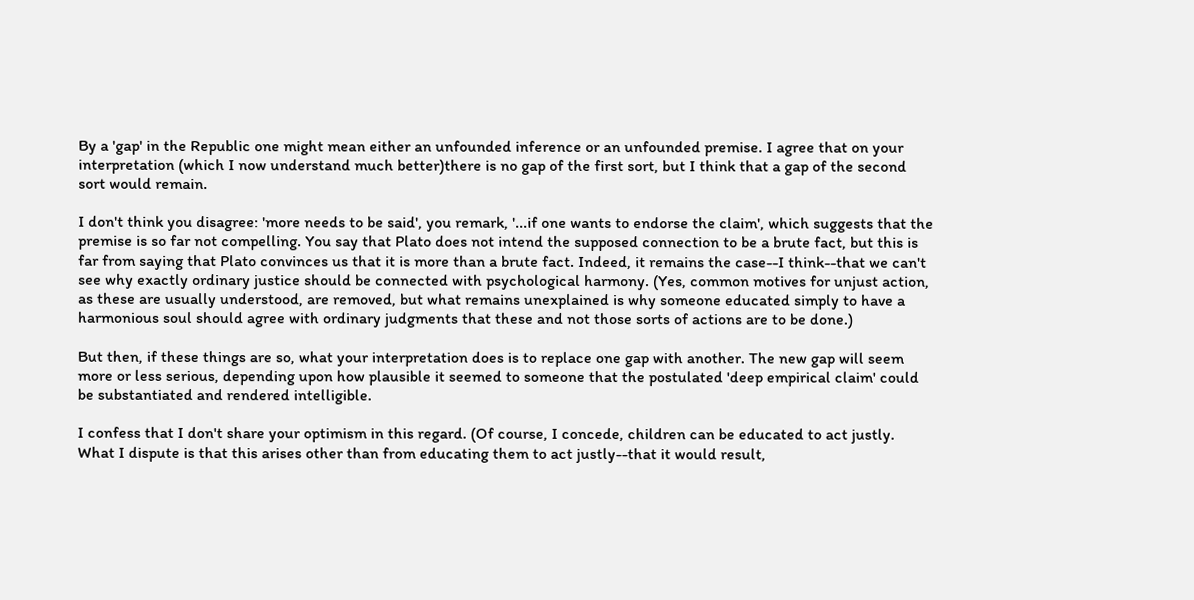By a 'gap' in the Republic one might mean either an unfounded inference or an unfounded premise. I agree that on your interpretation (which I now understand much better)there is no gap of the first sort, but I think that a gap of the second sort would remain.

I don't think you disagree: 'more needs to be said', you remark, '...if one wants to endorse the claim', which suggests that the premise is so far not compelling. You say that Plato does not intend the supposed connection to be a brute fact, but this is far from saying that Plato convinces us that it is more than a brute fact. Indeed, it remains the case--I think--that we can't see why exactly ordinary justice should be connected with psychological harmony. (Yes, common motives for unjust action, as these are usually understood, are removed, but what remains unexplained is why someone educated simply to have a harmonious soul should agree with ordinary judgments that these and not those sorts of actions are to be done.)

But then, if these things are so, what your interpretation does is to replace one gap with another. The new gap will seem more or less serious, depending upon how plausible it seemed to someone that the postulated 'deep empirical claim' could be substantiated and rendered intelligible.

I confess that I don't share your optimism in this regard. (Of course, I concede, children can be educated to act justly. What I dispute is that this arises other than from educating them to act justly--that it would result,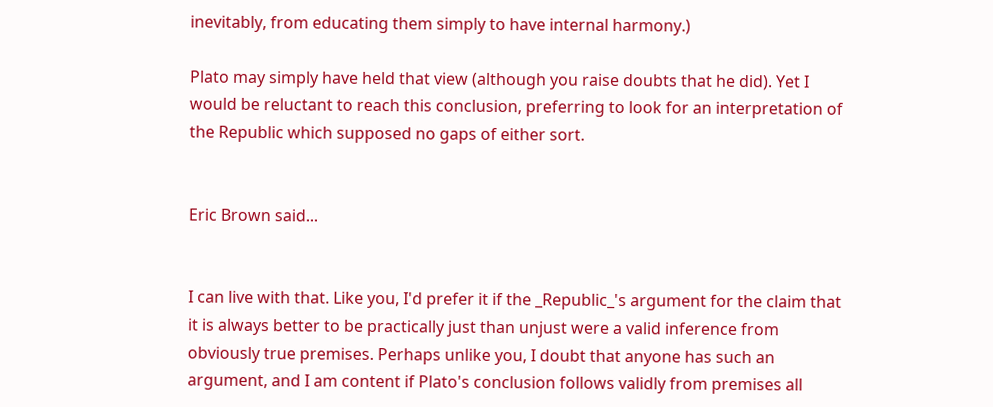inevitably, from educating them simply to have internal harmony.)

Plato may simply have held that view (although you raise doubts that he did). Yet I would be reluctant to reach this conclusion, preferring to look for an interpretation of the Republic which supposed no gaps of either sort.


Eric Brown said...


I can live with that. Like you, I'd prefer it if the _Republic_'s argument for the claim that it is always better to be practically just than unjust were a valid inference from obviously true premises. Perhaps unlike you, I doubt that anyone has such an argument, and I am content if Plato's conclusion follows validly from premises all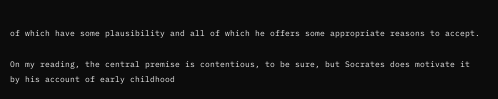of which have some plausibility and all of which he offers some appropriate reasons to accept.

On my reading, the central premise is contentious, to be sure, but Socrates does motivate it by his account of early childhood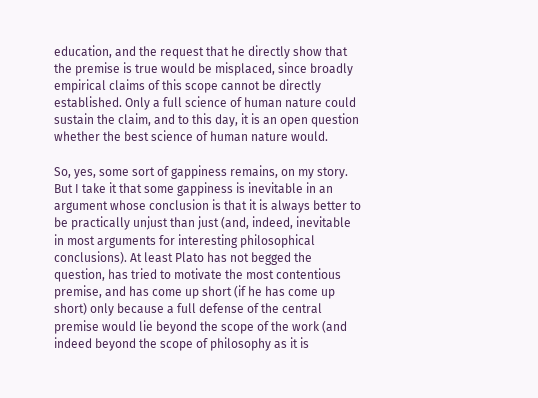education, and the request that he directly show that the premise is true would be misplaced, since broadly empirical claims of this scope cannot be directly established. Only a full science of human nature could sustain the claim, and to this day, it is an open question whether the best science of human nature would.

So, yes, some sort of gappiness remains, on my story. But I take it that some gappiness is inevitable in an argument whose conclusion is that it is always better to be practically unjust than just (and, indeed, inevitable in most arguments for interesting philosophical conclusions). At least Plato has not begged the question, has tried to motivate the most contentious premise, and has come up short (if he has come up short) only because a full defense of the central premise would lie beyond the scope of the work (and indeed beyond the scope of philosophy as it is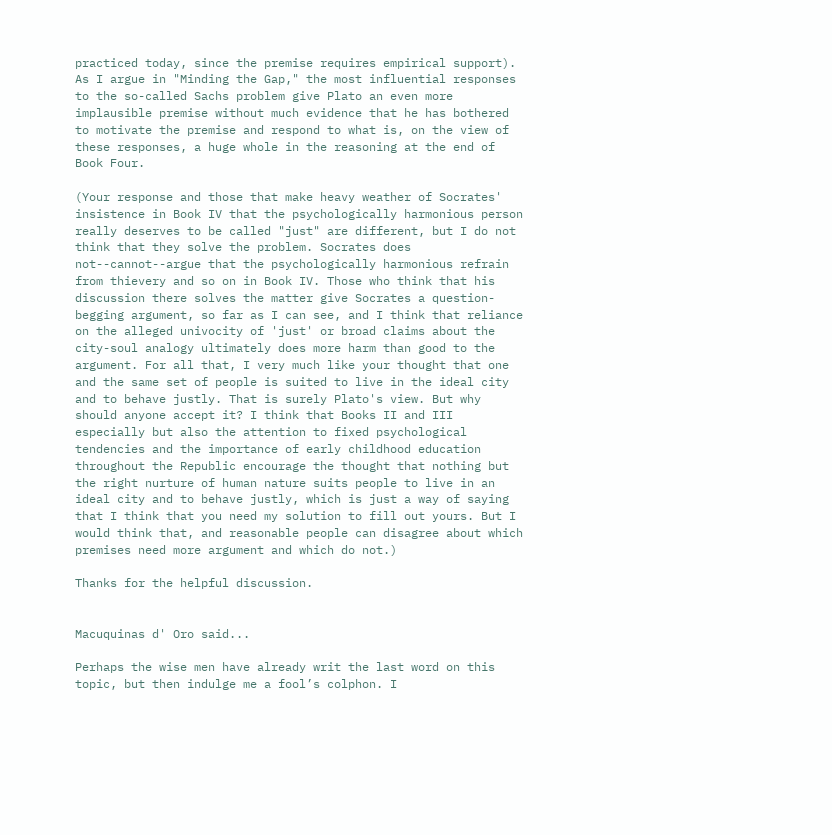practiced today, since the premise requires empirical support). As I argue in "Minding the Gap," the most influential responses to the so-called Sachs problem give Plato an even more implausible premise without much evidence that he has bothered to motivate the premise and respond to what is, on the view of these responses, a huge whole in the reasoning at the end of Book Four.

(Your response and those that make heavy weather of Socrates' insistence in Book IV that the psychologically harmonious person really deserves to be called "just" are different, but I do not think that they solve the problem. Socrates does not--cannot--argue that the psychologically harmonious refrain from thievery and so on in Book IV. Those who think that his discussion there solves the matter give Socrates a question-begging argument, so far as I can see, and I think that reliance on the alleged univocity of 'just' or broad claims about the city-soul analogy ultimately does more harm than good to the argument. For all that, I very much like your thought that one and the same set of people is suited to live in the ideal city and to behave justly. That is surely Plato's view. But why should anyone accept it? I think that Books II and III especially but also the attention to fixed psychological tendencies and the importance of early childhood education throughout the Republic encourage the thought that nothing but the right nurture of human nature suits people to live in an ideal city and to behave justly, which is just a way of saying that I think that you need my solution to fill out yours. But I would think that, and reasonable people can disagree about which premises need more argument and which do not.)

Thanks for the helpful discussion.


Macuquinas d' Oro said...

Perhaps the wise men have already writ the last word on this topic, but then indulge me a fool’s colphon. I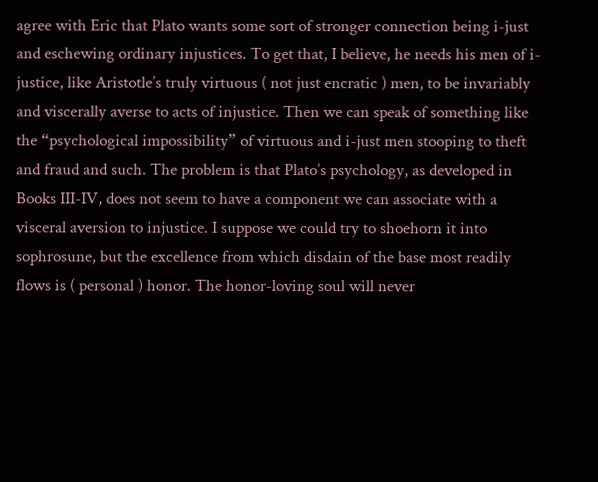agree with Eric that Plato wants some sort of stronger connection being i-just and eschewing ordinary injustices. To get that, I believe, he needs his men of i-justice, like Aristotle’s truly virtuous ( not just encratic ) men, to be invariably and viscerally averse to acts of injustice. Then we can speak of something like the “psychological impossibility” of virtuous and i-just men stooping to theft and fraud and such. The problem is that Plato’s psychology, as developed in Books III-IV, does not seem to have a component we can associate with a visceral aversion to injustice. I suppose we could try to shoehorn it into sophrosune, but the excellence from which disdain of the base most readily flows is ( personal ) honor. The honor-loving soul will never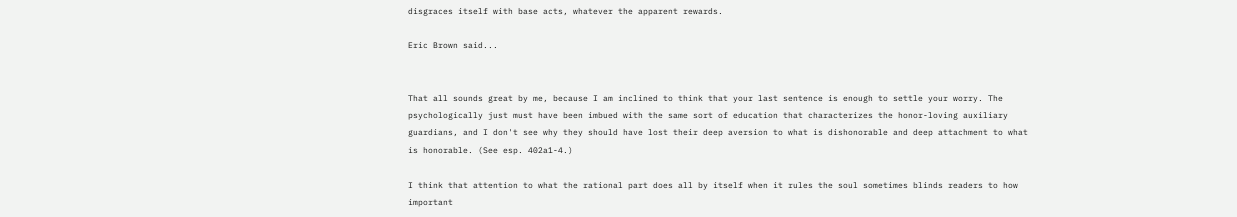disgraces itself with base acts, whatever the apparent rewards.

Eric Brown said...


That all sounds great by me, because I am inclined to think that your last sentence is enough to settle your worry. The psychologically just must have been imbued with the same sort of education that characterizes the honor-loving auxiliary guardians, and I don't see why they should have lost their deep aversion to what is dishonorable and deep attachment to what is honorable. (See esp. 402a1-4.)

I think that attention to what the rational part does all by itself when it rules the soul sometimes blinds readers to how important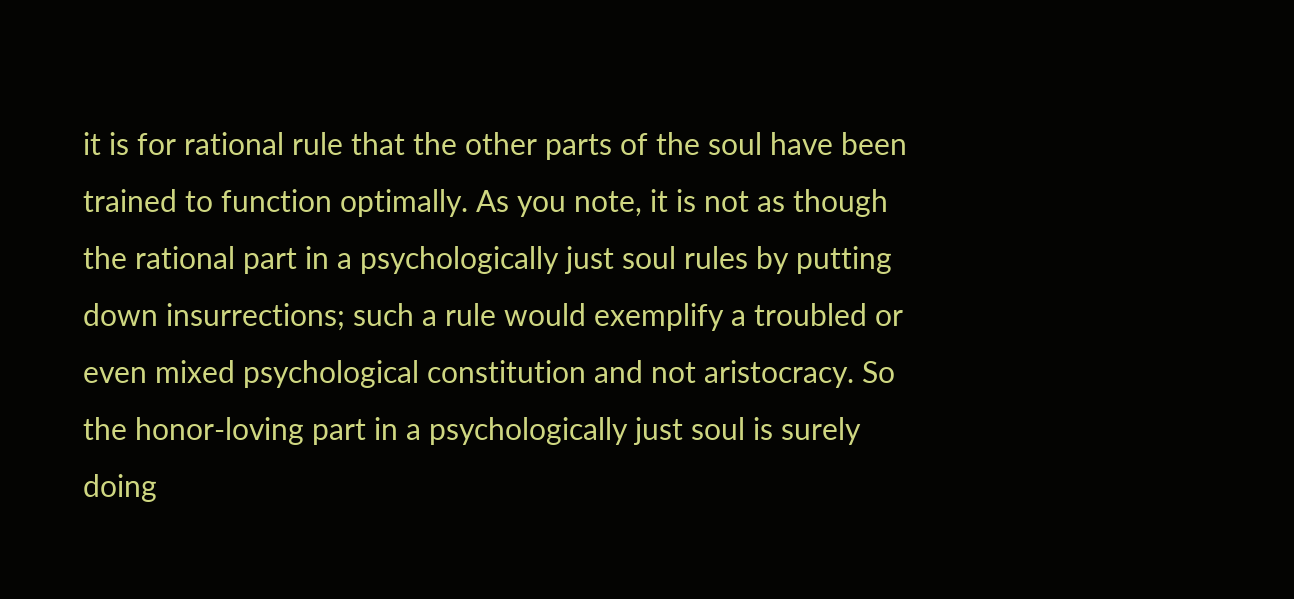it is for rational rule that the other parts of the soul have been trained to function optimally. As you note, it is not as though the rational part in a psychologically just soul rules by putting down insurrections; such a rule would exemplify a troubled or even mixed psychological constitution and not aristocracy. So the honor-loving part in a psychologically just soul is surely doing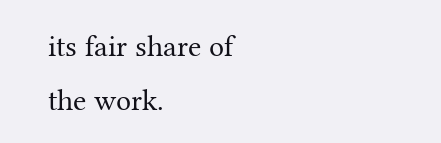its fair share of the work.